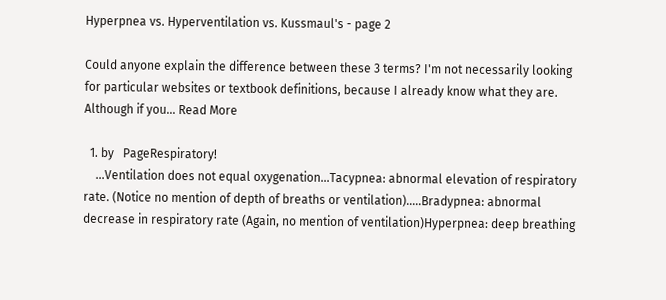Hyperpnea vs. Hyperventilation vs. Kussmaul's - page 2

Could anyone explain the difference between these 3 terms? I'm not necessarily looking for particular websites or textbook definitions, because I already know what they are. Although if you... Read More

  1. by   PageRespiratory!
    ...Ventilation does not equal oxygenation...Tacypnea: abnormal elevation of respiratory rate. (Notice no mention of depth of breaths or ventilation).....Bradypnea: abnormal decrease in respiratory rate (Again, no mention of ventilation)Hyperpnea: deep breathing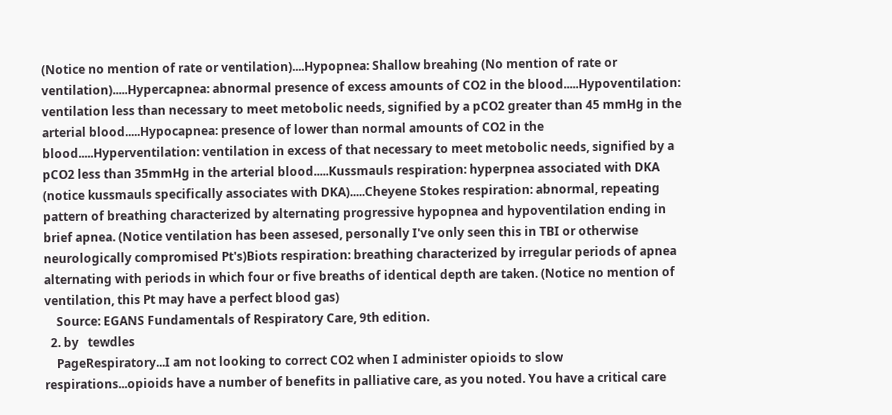(Notice no mention of rate or ventilation)....Hypopnea: Shallow breahing (No mention of rate or ventilation).....Hypercapnea: abnormal presence of excess amounts of CO2 in the blood.....Hypoventilation: ventilation less than necessary to meet metobolic needs, signified by a pCO2 greater than 45 mmHg in the arterial blood.....Hypocapnea: presence of lower than normal amounts of CO2 in the blood.....Hyperventilation: ventilation in excess of that necessary to meet metobolic needs, signified by a pCO2 less than 35mmHg in the arterial blood.....Kussmauls respiration: hyperpnea associated with DKA (notice kussmauls specifically associates with DKA).....Cheyene Stokes respiration: abnormal, repeating pattern of breathing characterized by alternating progressive hypopnea and hypoventilation ending in brief apnea. (Notice ventilation has been assesed, personally I've only seen this in TBI or otherwise neurologically compromised Pt's)Biots respiration: breathing characterized by irregular periods of apnea alternating with periods in which four or five breaths of identical depth are taken. (Notice no mention of ventilation, this Pt may have a perfect blood gas)
    Source: EGANS Fundamentals of Respiratory Care, 9th edition.
  2. by   tewdles
    PageRespiratory...I am not looking to correct CO2 when I administer opioids to slow respirations...opioids have a number of benefits in palliative care, as you noted. You have a critical care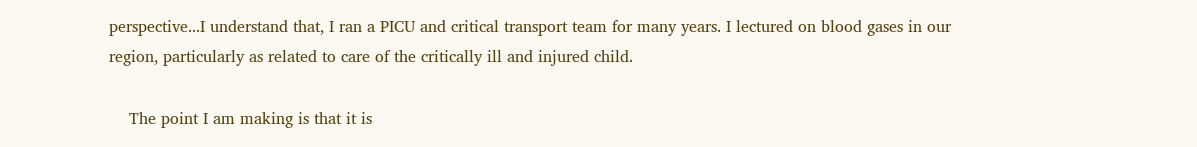perspective...I understand that, I ran a PICU and critical transport team for many years. I lectured on blood gases in our region, particularly as related to care of the critically ill and injured child.

    The point I am making is that it is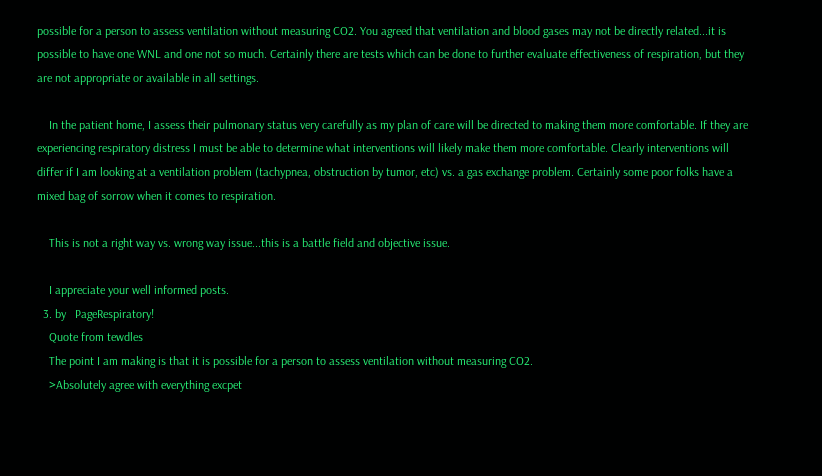possible for a person to assess ventilation without measuring CO2. You agreed that ventilation and blood gases may not be directly related...it is possible to have one WNL and one not so much. Certainly there are tests which can be done to further evaluate effectiveness of respiration, but they are not appropriate or available in all settings.

    In the patient home, I assess their pulmonary status very carefully as my plan of care will be directed to making them more comfortable. If they are experiencing respiratory distress I must be able to determine what interventions will likely make them more comfortable. Clearly interventions will differ if I am looking at a ventilation problem (tachypnea, obstruction by tumor, etc) vs. a gas exchange problem. Certainly some poor folks have a mixed bag of sorrow when it comes to respiration.

    This is not a right way vs. wrong way issue...this is a battle field and objective issue.

    I appreciate your well informed posts.
  3. by   PageRespiratory!
    Quote from tewdles
    The point I am making is that it is possible for a person to assess ventilation without measuring CO2.
    >Absolutely agree with everything excpet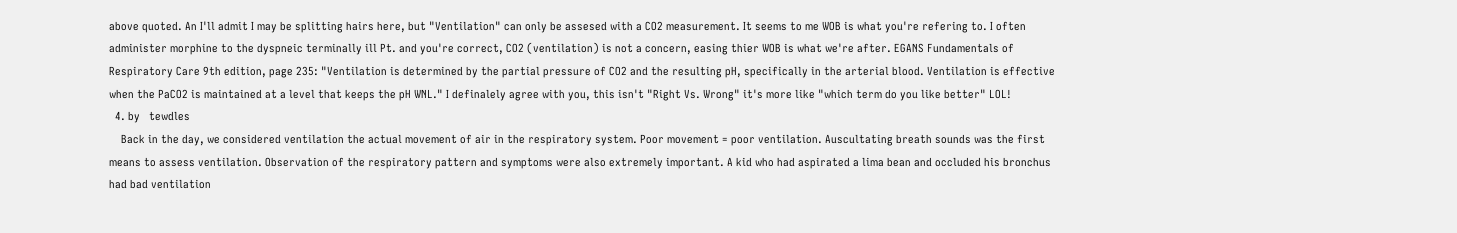above quoted. An I'll admit I may be splitting hairs here, but "Ventilation" can only be assesed with a CO2 measurement. It seems to me WOB is what you're refering to. I often administer morphine to the dyspneic terminally ill Pt. and you're correct, CO2 (ventilation) is not a concern, easing thier WOB is what we're after. EGANS Fundamentals of Respiratory Care 9th edition, page 235: "Ventilation is determined by the partial pressure of CO2 and the resulting pH, specifically in the arterial blood. Ventilation is effective when the PaCO2 is maintained at a level that keeps the pH WNL." I definalely agree with you, this isn't "Right Vs. Wrong" it's more like "which term do you like better" LOL!
  4. by   tewdles
    Back in the day, we considered ventilation the actual movement of air in the respiratory system. Poor movement = poor ventilation. Auscultating breath sounds was the first means to assess ventilation. Observation of the respiratory pattern and symptoms were also extremely important. A kid who had aspirated a lima bean and occluded his bronchus had bad ventilation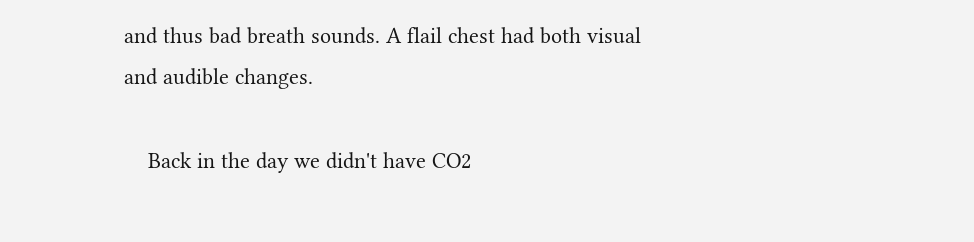and thus bad breath sounds. A flail chest had both visual and audible changes.

    Back in the day we didn't have CO2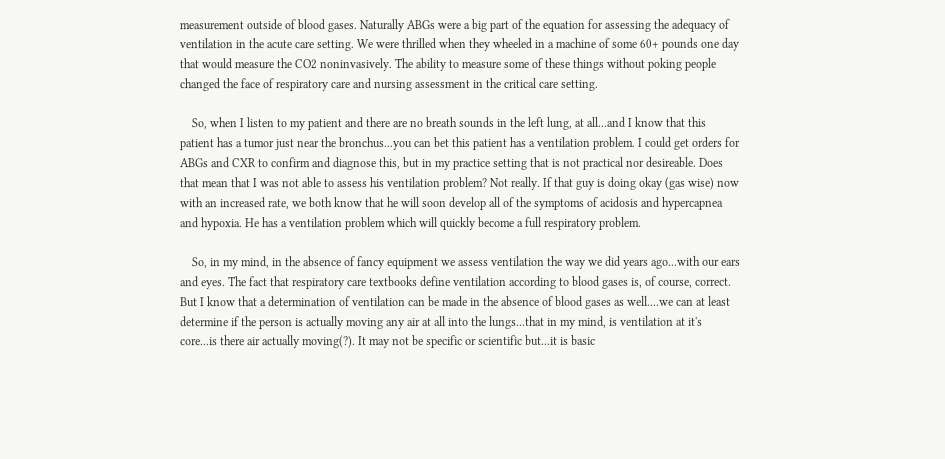measurement outside of blood gases. Naturally ABGs were a big part of the equation for assessing the adequacy of ventilation in the acute care setting. We were thrilled when they wheeled in a machine of some 60+ pounds one day that would measure the CO2 noninvasively. The ability to measure some of these things without poking people changed the face of respiratory care and nursing assessment in the critical care setting.

    So, when I listen to my patient and there are no breath sounds in the left lung, at all...and I know that this patient has a tumor just near the bronchus...you can bet this patient has a ventilation problem. I could get orders for ABGs and CXR to confirm and diagnose this, but in my practice setting that is not practical nor desireable. Does that mean that I was not able to assess his ventilation problem? Not really. If that guy is doing okay (gas wise) now with an increased rate, we both know that he will soon develop all of the symptoms of acidosis and hypercapnea and hypoxia. He has a ventilation problem which will quickly become a full respiratory problem.

    So, in my mind, in the absence of fancy equipment we assess ventilation the way we did years ago...with our ears and eyes. The fact that respiratory care textbooks define ventilation according to blood gases is, of course, correct. But I know that a determination of ventilation can be made in the absence of blood gases as well....we can at least determine if the person is actually moving any air at all into the lungs...that in my mind, is ventilation at it's core...is there air actually moving(?). It may not be specific or scientific but...it is basic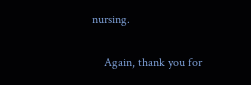nursing.

    Again, thank you for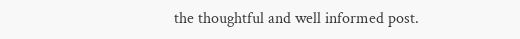the thoughtful and well informed post.